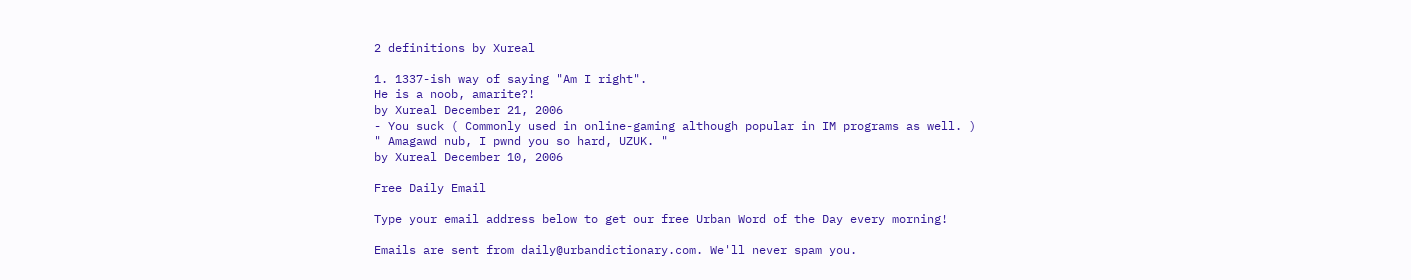2 definitions by Xureal

1. 1337-ish way of saying "Am I right".
He is a noob, amarite?!
by Xureal December 21, 2006
- You suck ( Commonly used in online-gaming although popular in IM programs as well. )
" Amagawd nub, I pwnd you so hard, UZUK. "
by Xureal December 10, 2006

Free Daily Email

Type your email address below to get our free Urban Word of the Day every morning!

Emails are sent from daily@urbandictionary.com. We'll never spam you.